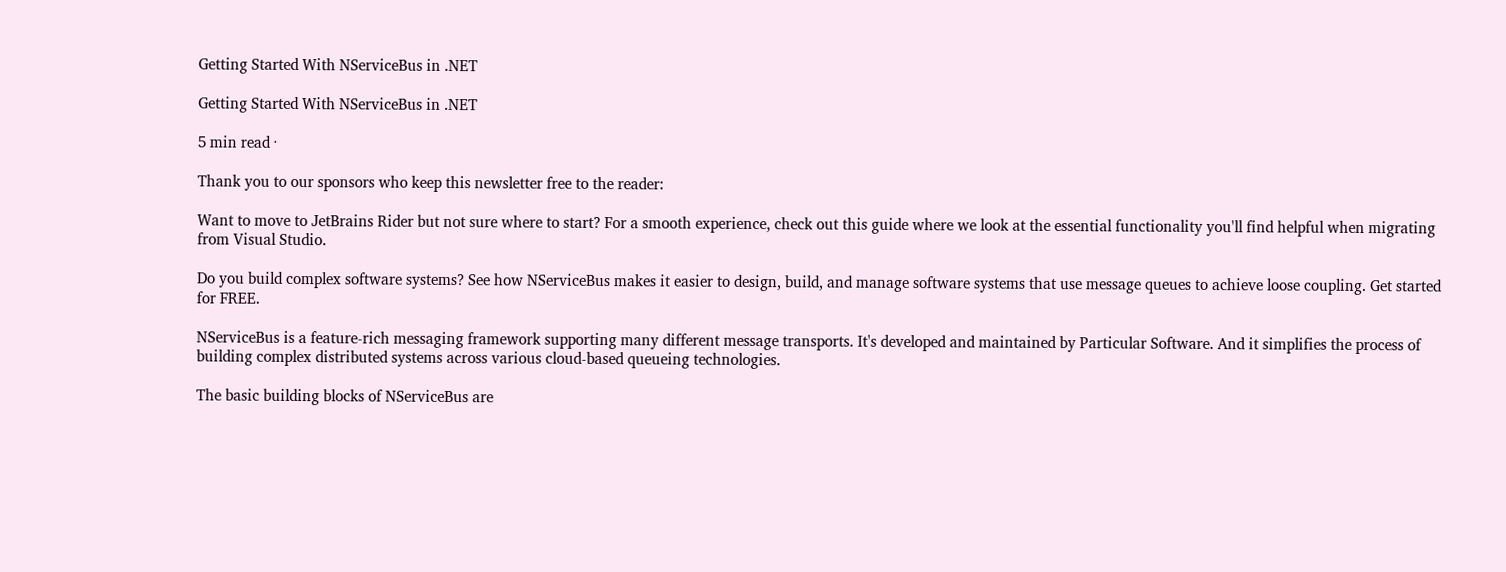Getting Started With NServiceBus in .NET

Getting Started With NServiceBus in .NET

5 min read ·

Thank you to our sponsors who keep this newsletter free to the reader:

Want to move to JetBrains Rider but not sure where to start? For a smooth experience, check out this guide where we look at the essential functionality you'll find helpful when migrating from Visual Studio.

Do you build complex software systems? See how NServiceBus makes it easier to design, build, and manage software systems that use message queues to achieve loose coupling. Get started for FREE.

NServiceBus is a feature-rich messaging framework supporting many different message transports. It's developed and maintained by Particular Software. And it simplifies the process of building complex distributed systems across various cloud-based queueing technologies.

The basic building blocks of NServiceBus are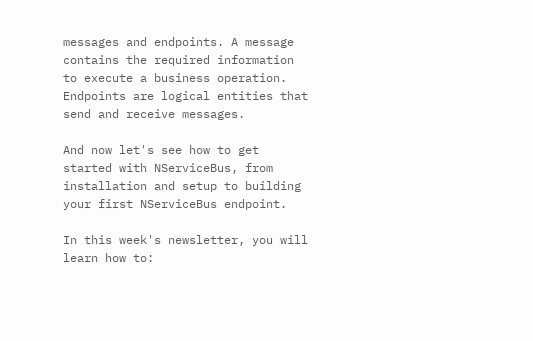messages and endpoints. A message contains the required information to execute a business operation. Endpoints are logical entities that send and receive messages.

And now let's see how to get started with NServiceBus, from installation and setup to building your first NServiceBus endpoint.

In this week's newsletter, you will learn how to: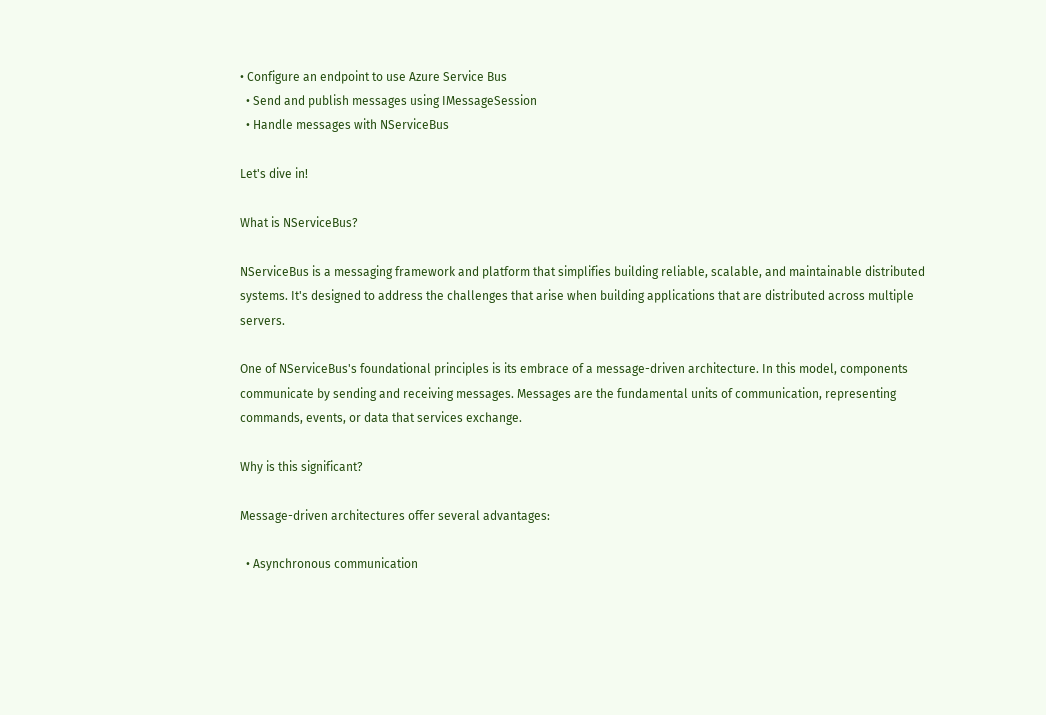• Configure an endpoint to use Azure Service Bus
  • Send and publish messages using IMessageSession
  • Handle messages with NServiceBus

Let's dive in!

What is NServiceBus?

NServiceBus is a messaging framework and platform that simplifies building reliable, scalable, and maintainable distributed systems. It's designed to address the challenges that arise when building applications that are distributed across multiple servers.

One of NServiceBus's foundational principles is its embrace of a message-driven architecture. In this model, components communicate by sending and receiving messages. Messages are the fundamental units of communication, representing commands, events, or data that services exchange.

Why is this significant?

Message-driven architectures offer several advantages:

  • Asynchronous communication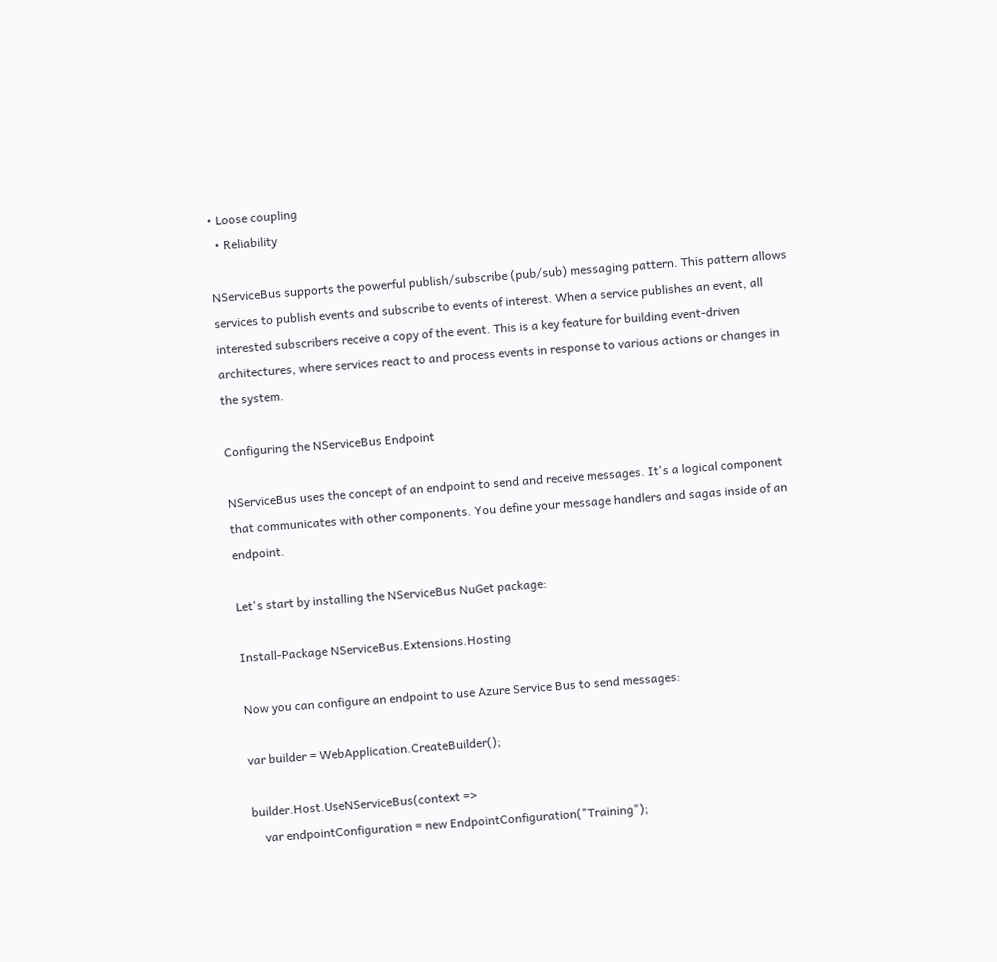• Loose coupling
  • Reliability

NServiceBus supports the powerful publish/subscribe (pub/sub) messaging pattern. This pattern allows services to publish events and subscribe to events of interest. When a service publishes an event, all interested subscribers receive a copy of the event. This is a key feature for building event-driven architectures, where services react to and process events in response to various actions or changes in the system.

Configuring the NServiceBus Endpoint

NServiceBus uses the concept of an endpoint to send and receive messages. It's a logical component that communicates with other components. You define your message handlers and sagas inside of an endpoint.

Let's start by installing the NServiceBus NuGet package:

Install-Package NServiceBus.Extensions.Hosting

Now you can configure an endpoint to use Azure Service Bus to send messages:

var builder = WebApplication.CreateBuilder();

builder.Host.UseNServiceBus(context =>
    var endpointConfiguration = new EndpointConfiguration("Training");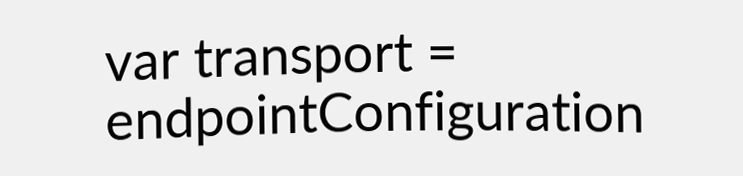var transport = endpointConfiguration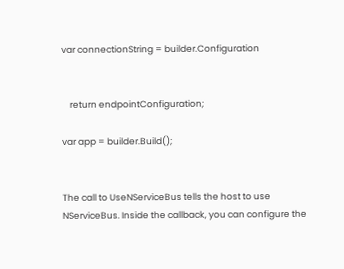var connectionString = builder.Configuration


    return endpointConfiguration;

var app = builder.Build();


The call to UseNServiceBus tells the host to use NServiceBus. Inside the callback, you can configure the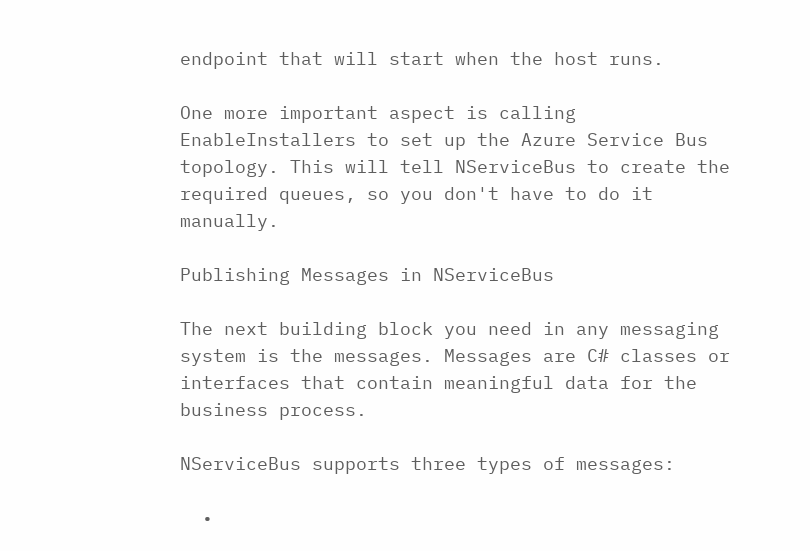endpoint that will start when the host runs.

One more important aspect is calling EnableInstallers to set up the Azure Service Bus topology. This will tell NServiceBus to create the required queues, so you don't have to do it manually.

Publishing Messages in NServiceBus

The next building block you need in any messaging system is the messages. Messages are C# classes or interfaces that contain meaningful data for the business process.

NServiceBus supports three types of messages:

  •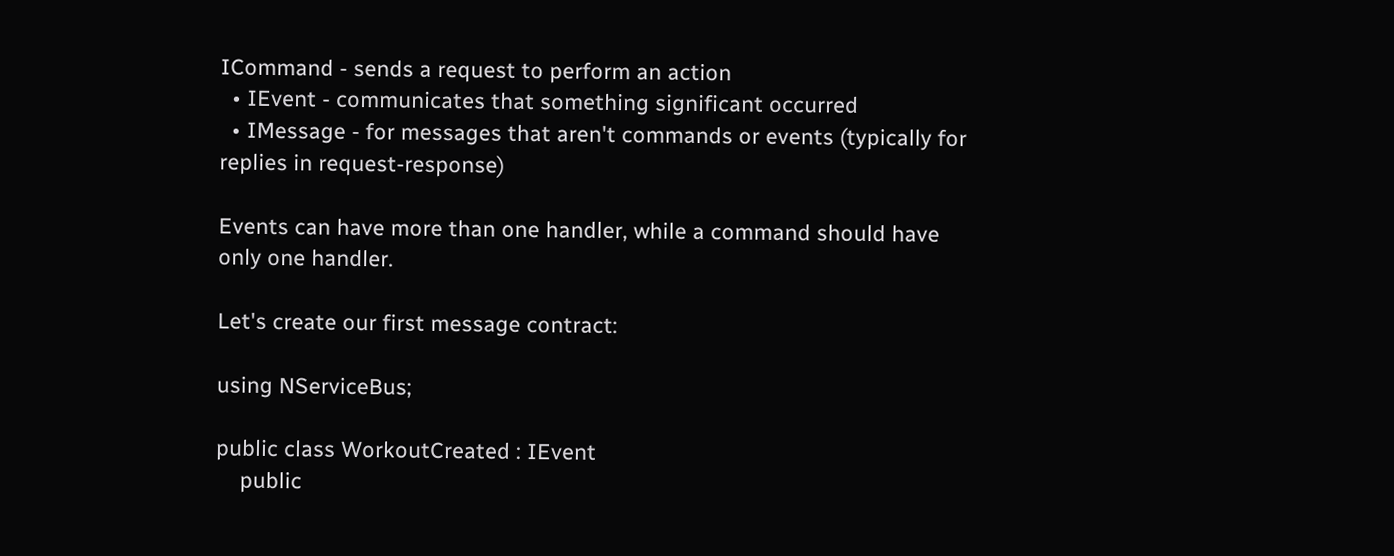ICommand - sends a request to perform an action
  • IEvent - communicates that something significant occurred
  • IMessage - for messages that aren't commands or events (typically for replies in request-response)

Events can have more than one handler, while a command should have only one handler.

Let's create our first message contract:

using NServiceBus;

public class WorkoutCreated : IEvent
    public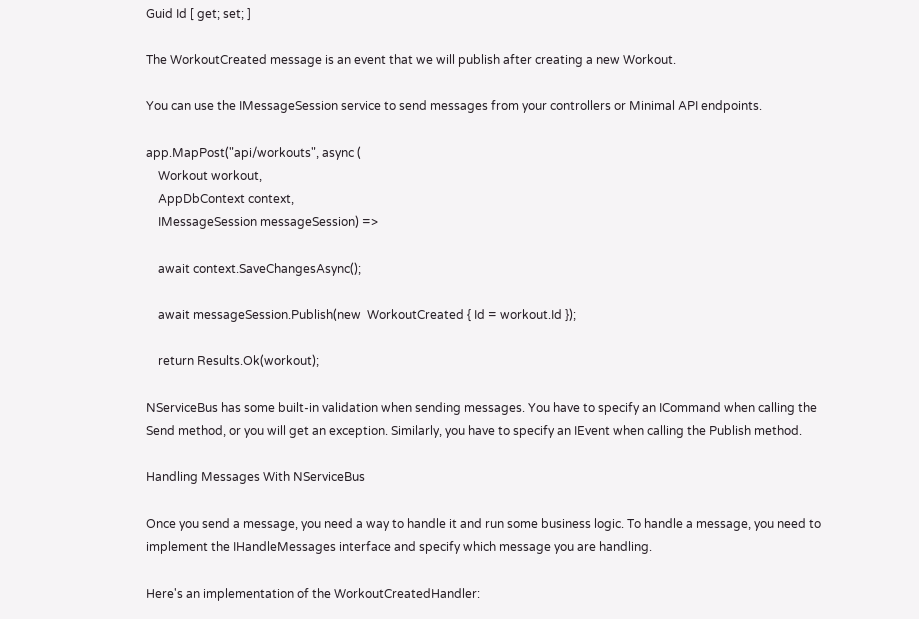Guid Id [ get; set; ]

The WorkoutCreated message is an event that we will publish after creating a new Workout.

You can use the IMessageSession service to send messages from your controllers or Minimal API endpoints.

app.MapPost("api/workouts", async (
    Workout workout,
    AppDbContext context,
    IMessageSession messageSession) =>

    await context.SaveChangesAsync();

    await messageSession.Publish(new  WorkoutCreated { Id = workout.Id });

    return Results.Ok(workout);

NServiceBus has some built-in validation when sending messages. You have to specify an ICommand when calling the Send method, or you will get an exception. Similarly, you have to specify an IEvent when calling the Publish method.

Handling Messages With NServiceBus

Once you send a message, you need a way to handle it and run some business logic. To handle a message, you need to implement the IHandleMessages interface and specify which message you are handling.

Here's an implementation of the WorkoutCreatedHandler: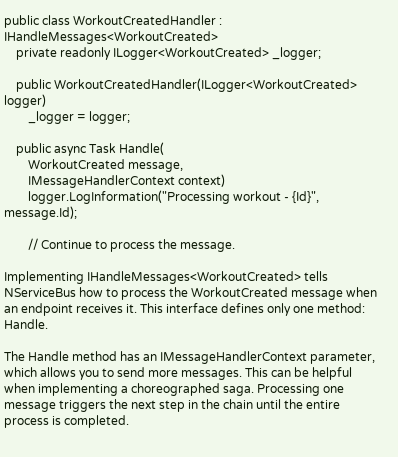public class WorkoutCreatedHandler : IHandleMessages<WorkoutCreated>
    private readonly ILogger<WorkoutCreated> _logger;

    public WorkoutCreatedHandler(ILogger<WorkoutCreated> logger)
        _logger = logger;

    public async Task Handle(
        WorkoutCreated message,
        IMessageHandlerContext context)
        logger.LogInformation("Processing workout - {Id}", message.Id);

        // Continue to process the message.

Implementing IHandleMessages<WorkoutCreated> tells NServiceBus how to process the WorkoutCreated message when an endpoint receives it. This interface defines only one method: Handle.

The Handle method has an IMessageHandlerContext parameter, which allows you to send more messages. This can be helpful when implementing a choreographed saga. Processing one message triggers the next step in the chain until the entire process is completed.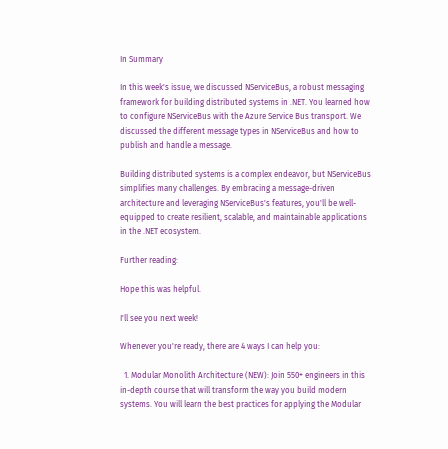In Summary

In this week's issue, we discussed NServiceBus, a robust messaging framework for building distributed systems in .NET. You learned how to configure NServiceBus with the Azure Service Bus transport. We discussed the different message types in NServiceBus and how to publish and handle a message.

Building distributed systems is a complex endeavor, but NServiceBus simplifies many challenges. By embracing a message-driven architecture and leveraging NServiceBus's features, you'll be well-equipped to create resilient, scalable, and maintainable applications in the .NET ecosystem.

Further reading:

Hope this was helpful.

I'll see you next week!

Whenever you're ready, there are 4 ways I can help you:

  1. Modular Monolith Architecture (NEW): Join 550+ engineers in this in-depth course that will transform the way you build modern systems. You will learn the best practices for applying the Modular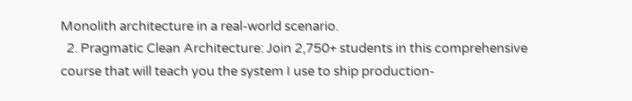Monolith architecture in a real-world scenario.
  2. Pragmatic Clean Architecture: Join 2,750+ students in this comprehensive course that will teach you the system I use to ship production-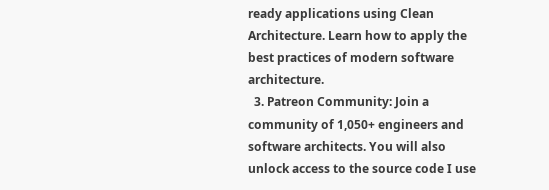ready applications using Clean Architecture. Learn how to apply the best practices of modern software architecture.
  3. Patreon Community: Join a community of 1,050+ engineers and software architects. You will also unlock access to the source code I use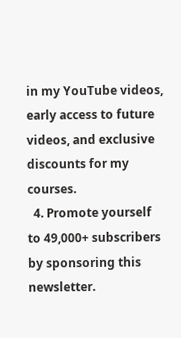in my YouTube videos, early access to future videos, and exclusive discounts for my courses.
  4. Promote yourself to 49,000+ subscribers by sponsoring this newsletter.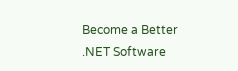Become a Better .NET Software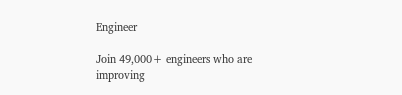Engineer

Join 49,000+ engineers who are improving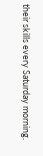their skills every Saturday morning.